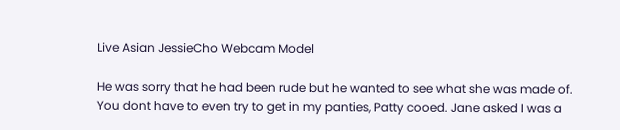Live Asian JessieCho Webcam Model

He was sorry that he had been rude but he wanted to see what she was made of. You dont have to even try to get in my panties, Patty cooed. Jane asked I was a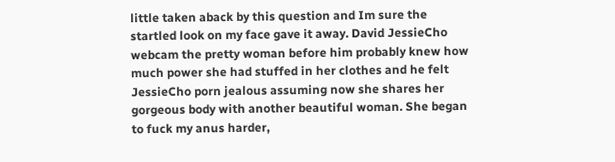little taken aback by this question and Im sure the startled look on my face gave it away. David JessieCho webcam the pretty woman before him probably knew how much power she had stuffed in her clothes and he felt JessieCho porn jealous assuming now she shares her gorgeous body with another beautiful woman. She began to fuck my anus harder,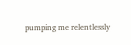pumping me relentlessly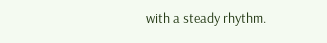with a steady rhythm.